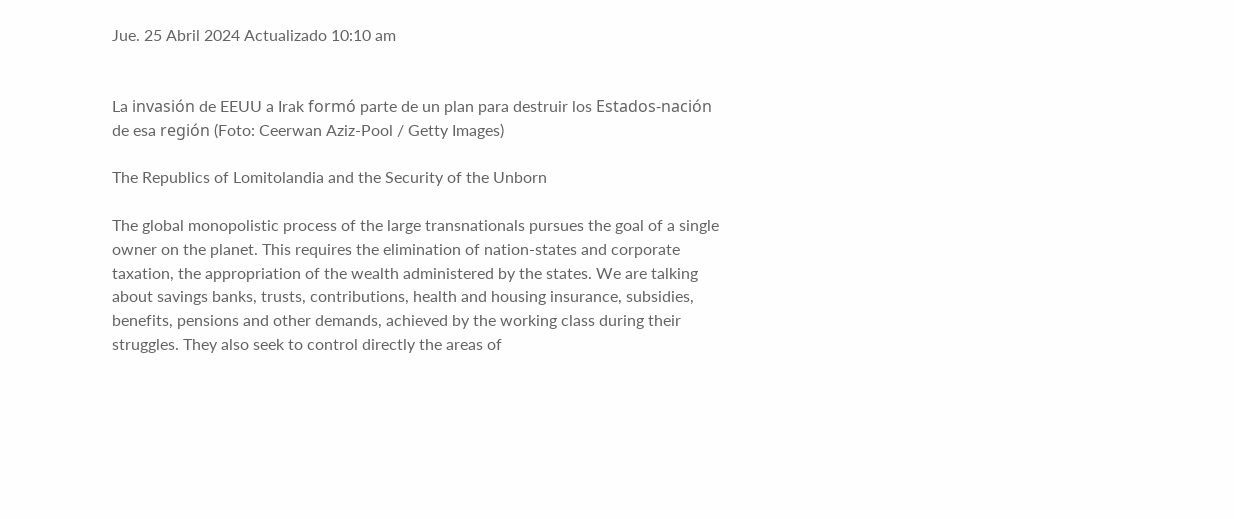Jue. 25 Abril 2024 Actualizado 10:10 am


La invasión de EEUU a Irak formó parte de un plan para destruir los Estados-nación de esa región (Foto: Ceerwan Aziz-Pool / Getty Images)

The Republics of Lomitolandia and the Security of the Unborn

The global monopolistic process of the large transnationals pursues the goal of a single owner on the planet. This requires the elimination of nation-states and corporate taxation, the appropriation of the wealth administered by the states. We are talking about savings banks, trusts, contributions, health and housing insurance, subsidies, benefits, pensions and other demands, achieved by the working class during their struggles. They also seek to control directly the areas of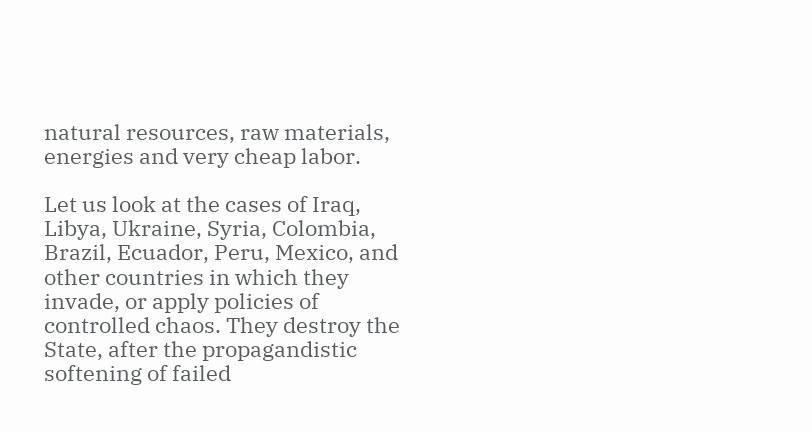natural resources, raw materials, energies and very cheap labor.

Let us look at the cases of Iraq, Libya, Ukraine, Syria, Colombia, Brazil, Ecuador, Peru, Mexico, and other countries in which they invade, or apply policies of controlled chaos. They destroy the State, after the propagandistic softening of failed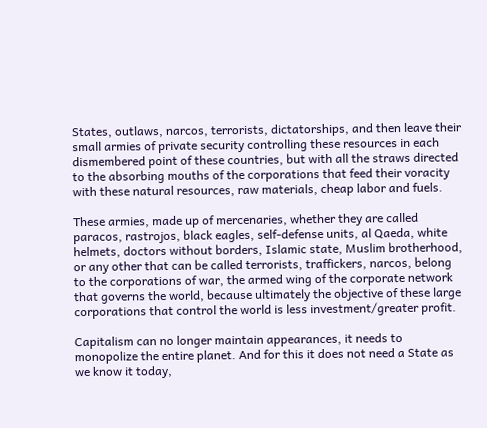States, outlaws, narcos, terrorists, dictatorships, and then leave their small armies of private security controlling these resources in each dismembered point of these countries, but with all the straws directed to the absorbing mouths of the corporations that feed their voracity with these natural resources, raw materials, cheap labor and fuels.

These armies, made up of mercenaries, whether they are called paracos, rastrojos, black eagles, self-defense units, al Qaeda, white helmets, doctors without borders, Islamic state, Muslim brotherhood, or any other that can be called terrorists, traffickers, narcos, belong to the corporations of war, the armed wing of the corporate network that governs the world, because ultimately the objective of these large corporations that control the world is less investment/greater profit.

Capitalism can no longer maintain appearances, it needs to monopolize the entire planet. And for this it does not need a State as we know it today,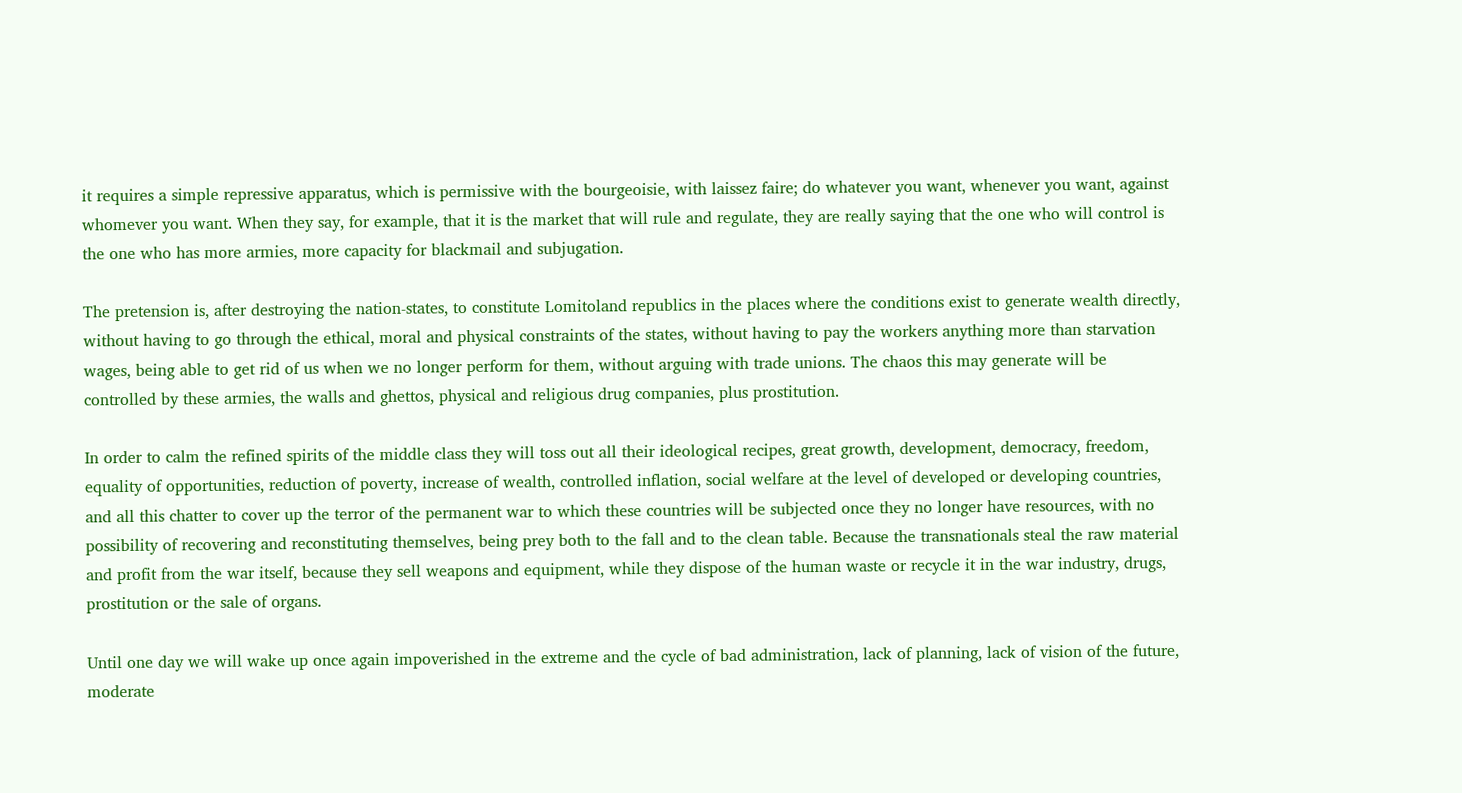it requires a simple repressive apparatus, which is permissive with the bourgeoisie, with laissez faire; do whatever you want, whenever you want, against whomever you want. When they say, for example, that it is the market that will rule and regulate, they are really saying that the one who will control is the one who has more armies, more capacity for blackmail and subjugation.

The pretension is, after destroying the nation-states, to constitute Lomitoland republics in the places where the conditions exist to generate wealth directly, without having to go through the ethical, moral and physical constraints of the states, without having to pay the workers anything more than starvation wages, being able to get rid of us when we no longer perform for them, without arguing with trade unions. The chaos this may generate will be controlled by these armies, the walls and ghettos, physical and religious drug companies, plus prostitution.

In order to calm the refined spirits of the middle class they will toss out all their ideological recipes, great growth, development, democracy, freedom, equality of opportunities, reduction of poverty, increase of wealth, controlled inflation, social welfare at the level of developed or developing countries, and all this chatter to cover up the terror of the permanent war to which these countries will be subjected once they no longer have resources, with no possibility of recovering and reconstituting themselves, being prey both to the fall and to the clean table. Because the transnationals steal the raw material and profit from the war itself, because they sell weapons and equipment, while they dispose of the human waste or recycle it in the war industry, drugs, prostitution or the sale of organs.

Until one day we will wake up once again impoverished in the extreme and the cycle of bad administration, lack of planning, lack of vision of the future, moderate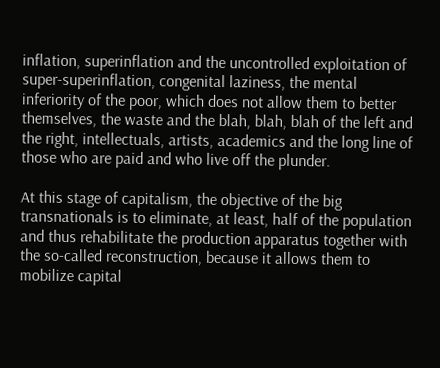inflation, superinflation and the uncontrolled exploitation of super-superinflation, congenital laziness, the mental inferiority of the poor, which does not allow them to better themselves, the waste and the blah, blah, blah of the left and the right, intellectuals, artists, academics and the long line of those who are paid and who live off the plunder.

At this stage of capitalism, the objective of the big transnationals is to eliminate, at least, half of the population and thus rehabilitate the production apparatus together with the so-called reconstruction, because it allows them to mobilize capital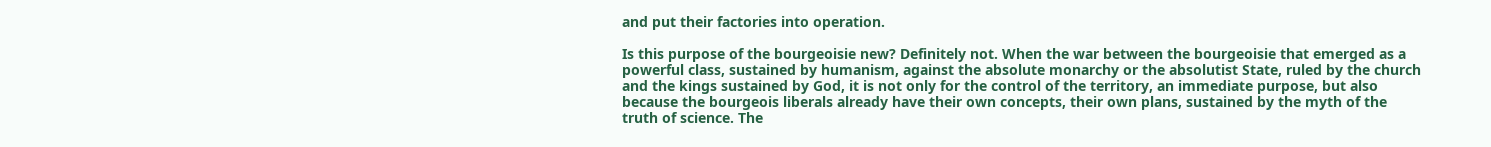and put their factories into operation.

Is this purpose of the bourgeoisie new? Definitely not. When the war between the bourgeoisie that emerged as a powerful class, sustained by humanism, against the absolute monarchy or the absolutist State, ruled by the church and the kings sustained by God, it is not only for the control of the territory, an immediate purpose, but also because the bourgeois liberals already have their own concepts, their own plans, sustained by the myth of the truth of science. The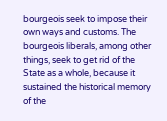bourgeois seek to impose their own ways and customs. The bourgeois liberals, among other things, seek to get rid of the State as a whole, because it sustained the historical memory of the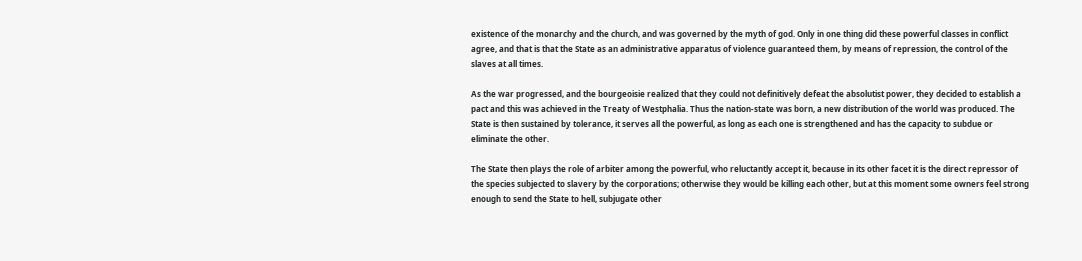existence of the monarchy and the church, and was governed by the myth of god. Only in one thing did these powerful classes in conflict agree, and that is that the State as an administrative apparatus of violence guaranteed them, by means of repression, the control of the slaves at all times.

As the war progressed, and the bourgeoisie realized that they could not definitively defeat the absolutist power, they decided to establish a pact and this was achieved in the Treaty of Westphalia. Thus the nation-state was born, a new distribution of the world was produced. The State is then sustained by tolerance, it serves all the powerful, as long as each one is strengthened and has the capacity to subdue or eliminate the other.

The State then plays the role of arbiter among the powerful, who reluctantly accept it, because in its other facet it is the direct repressor of the species subjected to slavery by the corporations; otherwise they would be killing each other, but at this moment some owners feel strong enough to send the State to hell, subjugate other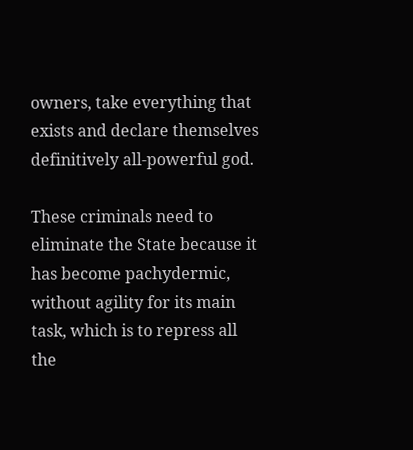owners, take everything that exists and declare themselves definitively all-powerful god.

These criminals need to eliminate the State because it has become pachydermic, without agility for its main task, which is to repress all the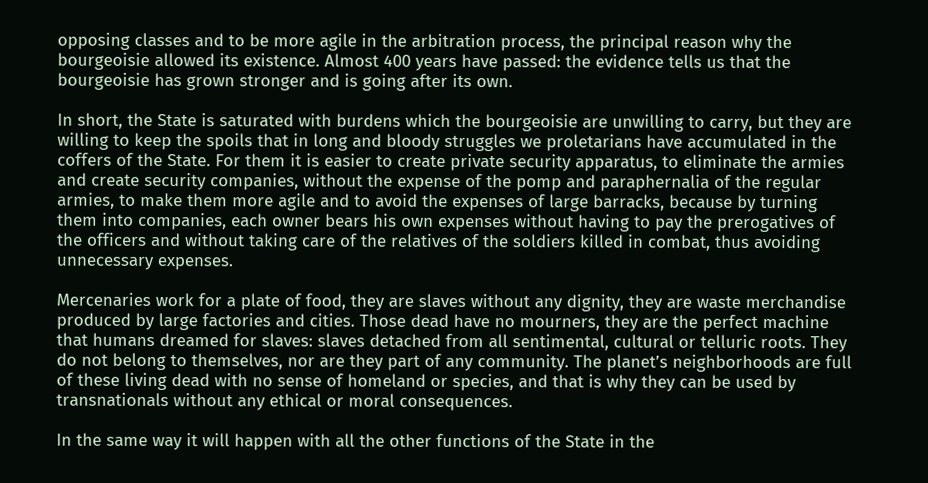opposing classes and to be more agile in the arbitration process, the principal reason why the bourgeoisie allowed its existence. Almost 400 years have passed: the evidence tells us that the bourgeoisie has grown stronger and is going after its own.

In short, the State is saturated with burdens which the bourgeoisie are unwilling to carry, but they are willing to keep the spoils that in long and bloody struggles we proletarians have accumulated in the coffers of the State. For them it is easier to create private security apparatus, to eliminate the armies and create security companies, without the expense of the pomp and paraphernalia of the regular armies, to make them more agile and to avoid the expenses of large barracks, because by turning them into companies, each owner bears his own expenses without having to pay the prerogatives of the officers and without taking care of the relatives of the soldiers killed in combat, thus avoiding unnecessary expenses.

Mercenaries work for a plate of food, they are slaves without any dignity, they are waste merchandise produced by large factories and cities. Those dead have no mourners, they are the perfect machine that humans dreamed for slaves: slaves detached from all sentimental, cultural or telluric roots. They do not belong to themselves, nor are they part of any community. The planet’s neighborhoods are full of these living dead with no sense of homeland or species, and that is why they can be used by transnationals without any ethical or moral consequences.

In the same way it will happen with all the other functions of the State in the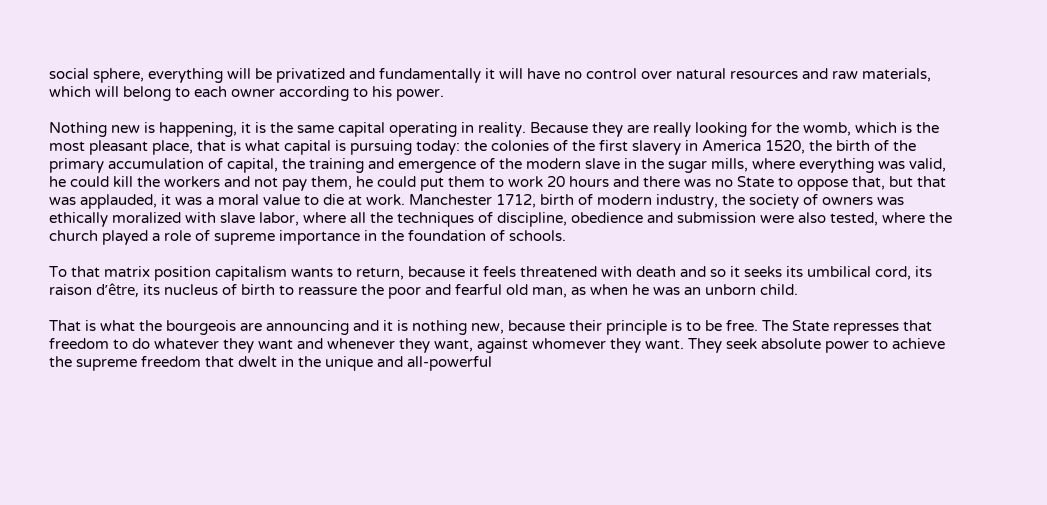social sphere, everything will be privatized and fundamentally it will have no control over natural resources and raw materials, which will belong to each owner according to his power.

Nothing new is happening, it is the same capital operating in reality. Because they are really looking for the womb, which is the most pleasant place, that is what capital is pursuing today: the colonies of the first slavery in America 1520, the birth of the primary accumulation of capital, the training and emergence of the modern slave in the sugar mills, where everything was valid, he could kill the workers and not pay them, he could put them to work 20 hours and there was no State to oppose that, but that was applauded, it was a moral value to die at work. Manchester 1712, birth of modern industry, the society of owners was ethically moralized with slave labor, where all the techniques of discipline, obedience and submission were also tested, where the church played a role of supreme importance in the foundation of schools.

To that matrix position capitalism wants to return, because it feels threatened with death and so it seeks its umbilical cord, its raison d’être, its nucleus of birth to reassure the poor and fearful old man, as when he was an unborn child.

That is what the bourgeois are announcing and it is nothing new, because their principle is to be free. The State represses that freedom to do whatever they want and whenever they want, against whomever they want. They seek absolute power to achieve the supreme freedom that dwelt in the unique and all-powerful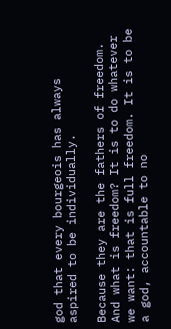god that every bourgeois has always aspired to be individually.

Because they are the fathers of freedom. And what is freedom? It is to do whatever we want: that is full freedom. It is to be a god, accountable to no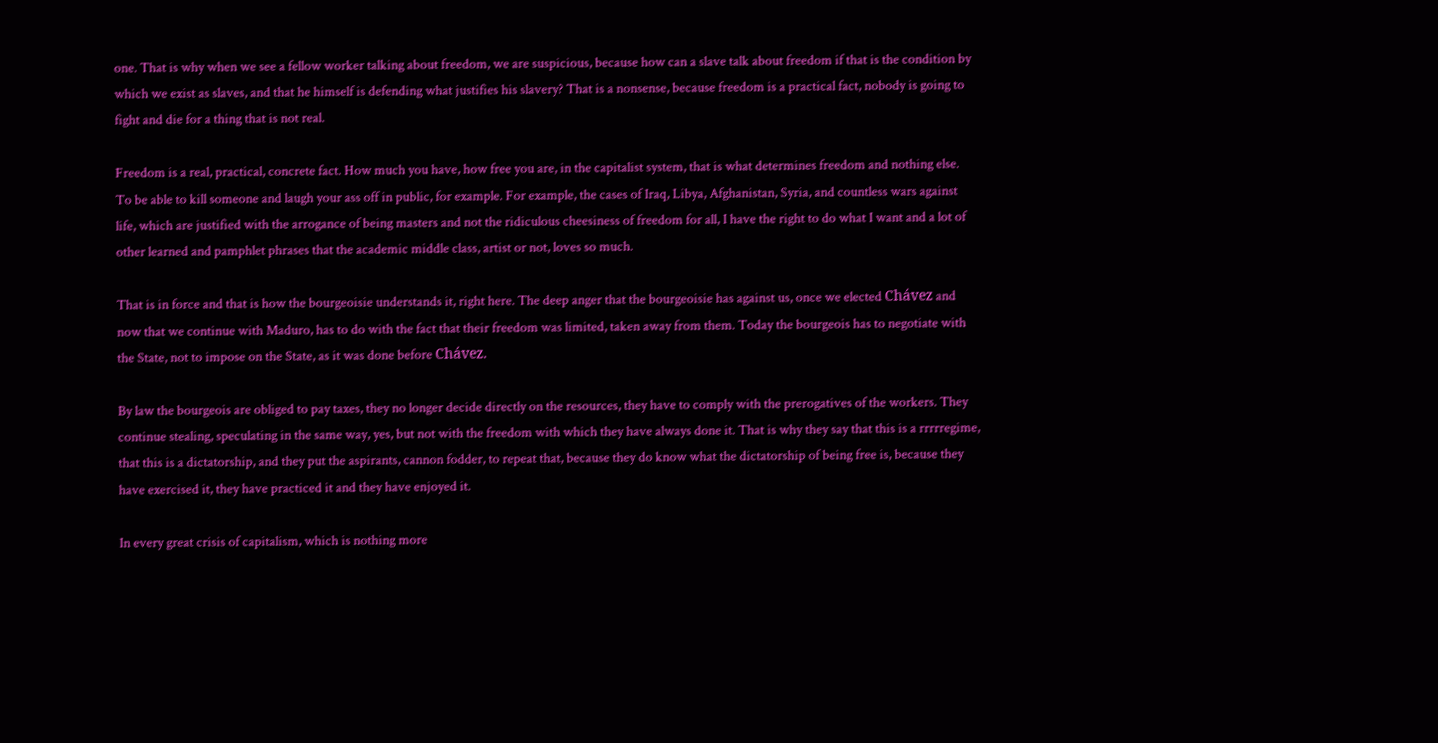one. That is why when we see a fellow worker talking about freedom, we are suspicious, because how can a slave talk about freedom if that is the condition by which we exist as slaves, and that he himself is defending what justifies his slavery? That is a nonsense, because freedom is a practical fact, nobody is going to fight and die for a thing that is not real.

Freedom is a real, practical, concrete fact. How much you have, how free you are, in the capitalist system, that is what determines freedom and nothing else. To be able to kill someone and laugh your ass off in public, for example. For example, the cases of Iraq, Libya, Afghanistan, Syria, and countless wars against life, which are justified with the arrogance of being masters and not the ridiculous cheesiness of freedom for all, I have the right to do what I want and a lot of other learned and pamphlet phrases that the academic middle class, artist or not, loves so much.

That is in force and that is how the bourgeoisie understands it, right here. The deep anger that the bourgeoisie has against us, once we elected Chávez and now that we continue with Maduro, has to do with the fact that their freedom was limited, taken away from them. Today the bourgeois has to negotiate with the State, not to impose on the State, as it was done before Chávez.

By law the bourgeois are obliged to pay taxes, they no longer decide directly on the resources, they have to comply with the prerogatives of the workers. They continue stealing, speculating in the same way, yes, but not with the freedom with which they have always done it. That is why they say that this is a rrrrregime, that this is a dictatorship, and they put the aspirants, cannon fodder, to repeat that, because they do know what the dictatorship of being free is, because they have exercised it, they have practiced it and they have enjoyed it.

In every great crisis of capitalism, which is nothing more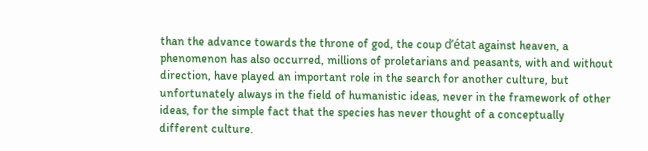than the advance towards the throne of god, the coup d’état against heaven, a phenomenon has also occurred, millions of proletarians and peasants, with and without direction, have played an important role in the search for another culture, but unfortunately always in the field of humanistic ideas, never in the framework of other ideas, for the simple fact that the species has never thought of a conceptually different culture.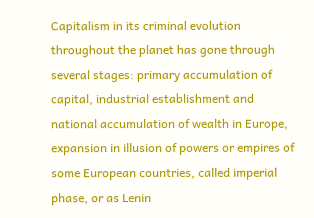Capitalism in its criminal evolution throughout the planet has gone through several stages: primary accumulation of capital, industrial establishment and national accumulation of wealth in Europe, expansion in illusion of powers or empires of some European countries, called imperial phase, or as Lenin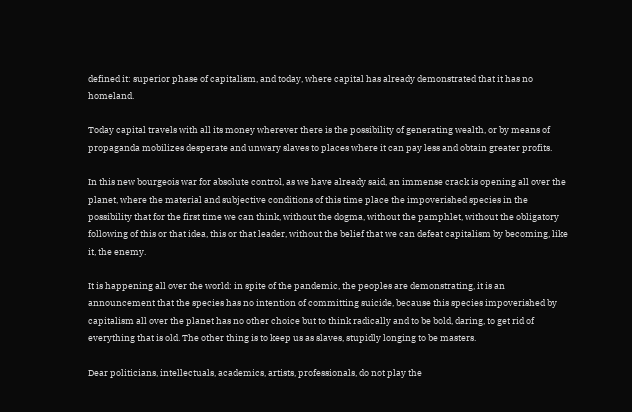defined it: superior phase of capitalism, and today, where capital has already demonstrated that it has no homeland.

Today capital travels with all its money wherever there is the possibility of generating wealth, or by means of propaganda mobilizes desperate and unwary slaves to places where it can pay less and obtain greater profits.

In this new bourgeois war for absolute control, as we have already said, an immense crack is opening all over the planet, where the material and subjective conditions of this time place the impoverished species in the possibility that for the first time we can think, without the dogma, without the pamphlet, without the obligatory following of this or that idea, this or that leader, without the belief that we can defeat capitalism by becoming, like it, the enemy.

It is happening all over the world: in spite of the pandemic, the peoples are demonstrating, it is an announcement that the species has no intention of committing suicide, because this species impoverished by capitalism all over the planet has no other choice but to think radically and to be bold, daring, to get rid of everything that is old. The other thing is to keep us as slaves, stupidly longing to be masters.

Dear politicians, intellectuals, academics, artists, professionals, do not play the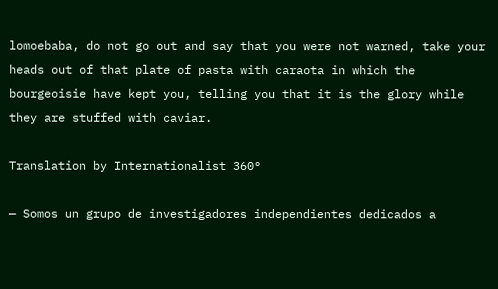lomoebaba, do not go out and say that you were not warned, take your heads out of that plate of pasta with caraota in which the bourgeoisie have kept you, telling you that it is the glory while they are stuffed with caviar.

Translation by Internationalist 360°

— Somos un grupo de investigadores independientes dedicados a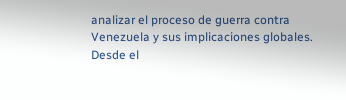analizar el proceso de guerra contra Venezuela y sus implicaciones globales. Desde el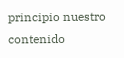principio nuestro contenido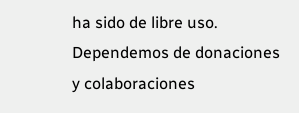ha sido de libre uso. Dependemos de donaciones y colaboraciones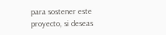para sostener este proyecto, si deseas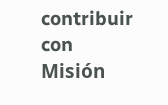contribuir con Misión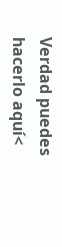Verdad puedes hacerlo aquí<